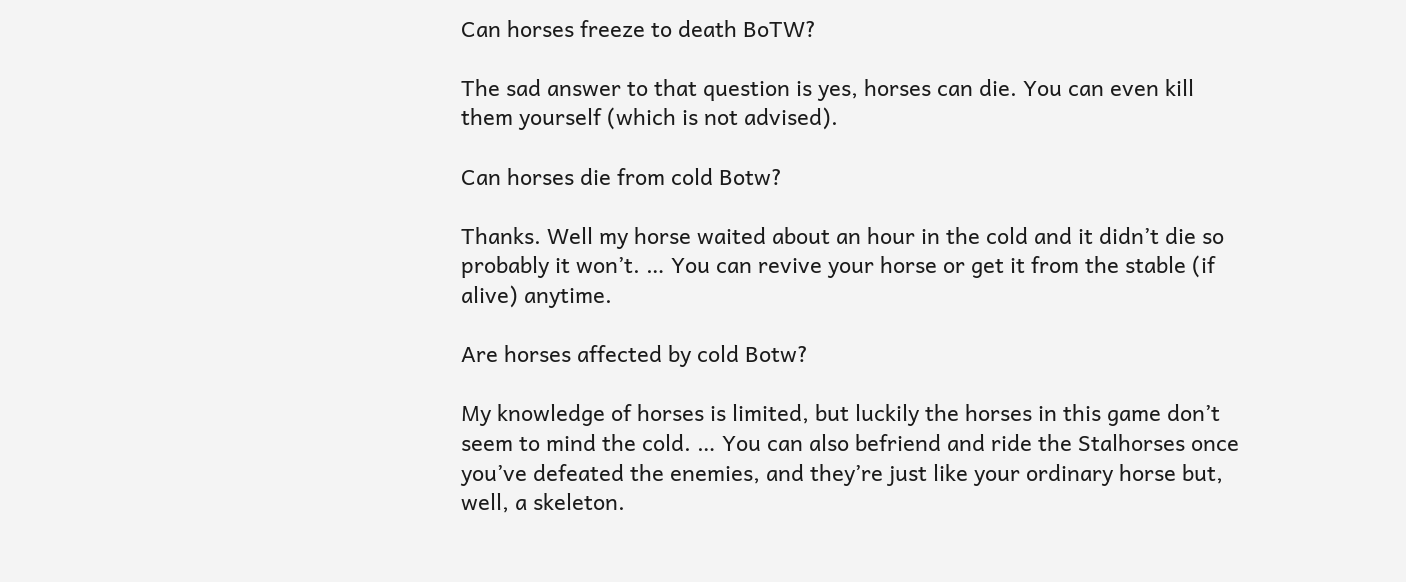Can horses freeze to death BoTW?

The sad answer to that question is yes, horses can die. You can even kill them yourself (which is not advised).

Can horses die from cold Botw?

Thanks. Well my horse waited about an hour in the cold and it didn’t die so probably it won’t. … You can revive your horse or get it from the stable (if alive) anytime.

Are horses affected by cold Botw?

My knowledge of horses is limited, but luckily the horses in this game don’t seem to mind the cold. … You can also befriend and ride the Stalhorses once you’ve defeated the enemies, and they’re just like your ordinary horse but, well, a skeleton.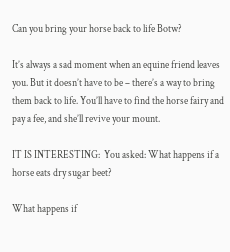Can you bring your horse back to life Botw?

It’s always a sad moment when an equine friend leaves you. But it doesn’t have to be – there’s a way to bring them back to life. You’ll have to find the horse fairy and pay a fee, and she’ll revive your mount.

IT IS INTERESTING:  You asked: What happens if a horse eats dry sugar beet?

What happens if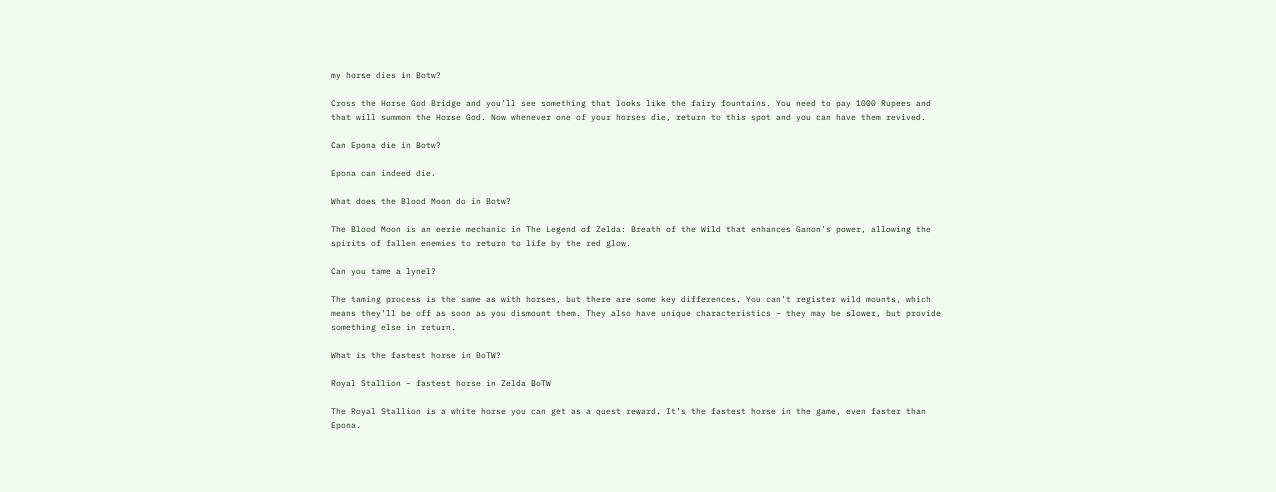my horse dies in Botw?

Cross the Horse God Bridge and you’ll see something that looks like the fairy fountains. You need to pay 1000 Rupees and that will summon the Horse God. Now whenever one of your horses die, return to this spot and you can have them revived.

Can Epona die in Botw?

Epona can indeed die.

What does the Blood Moon do in Botw?

The Blood Moon is an eerie mechanic in The Legend of Zelda: Breath of the Wild that enhances Ganon’s power, allowing the spirits of fallen enemies to return to life by the red glow.

Can you tame a lynel?

The taming process is the same as with horses, but there are some key differences. You can’t register wild mounts, which means they’ll be off as soon as you dismount them. They also have unique characteristics – they may be slower, but provide something else in return.

What is the fastest horse in BoTW?

Royal Stallion – fastest horse in Zelda BoTW

The Royal Stallion is a white horse you can get as a quest reward. It’s the fastest horse in the game, even faster than Epona.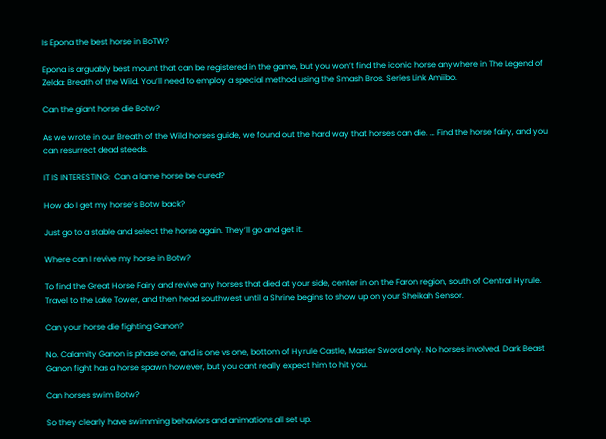Is Epona the best horse in BoTW?

Epona is arguably best mount that can be registered in the game, but you won’t find the iconic horse anywhere in The Legend of Zelda: Breath of the Wild. You’ll need to employ a special method using the Smash Bros. Series Link Amiibo.

Can the giant horse die Botw?

As we wrote in our Breath of the Wild horses guide, we found out the hard way that horses can die. … Find the horse fairy, and you can resurrect dead steeds.

IT IS INTERESTING:  Can a lame horse be cured?

How do I get my horse’s Botw back?

Just go to a stable and select the horse again. They’ll go and get it.

Where can I revive my horse in Botw?

To find the Great Horse Fairy and revive any horses that died at your side, center in on the Faron region, south of Central Hyrule. Travel to the Lake Tower, and then head southwest until a Shrine begins to show up on your Sheikah Sensor.

Can your horse die fighting Ganon?

No. Calamity Ganon is phase one, and is one vs one, bottom of Hyrule Castle, Master Sword only. No horses involved. Dark Beast Ganon fight has a horse spawn however, but you cant really expect him to hit you.

Can horses swim Botw?

So they clearly have swimming behaviors and animations all set up.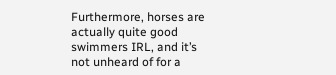Furthermore, horses are actually quite good swimmers IRL, and it’s not unheard of for a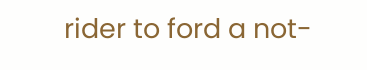rider to ford a not-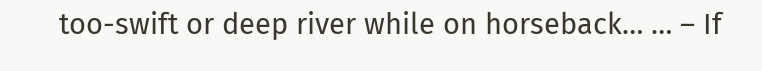too-swift or deep river while on horseback… … – If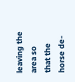leaving the area so that the horse de-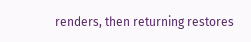renders, then returning restores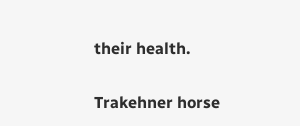their health.

Trakehner horse